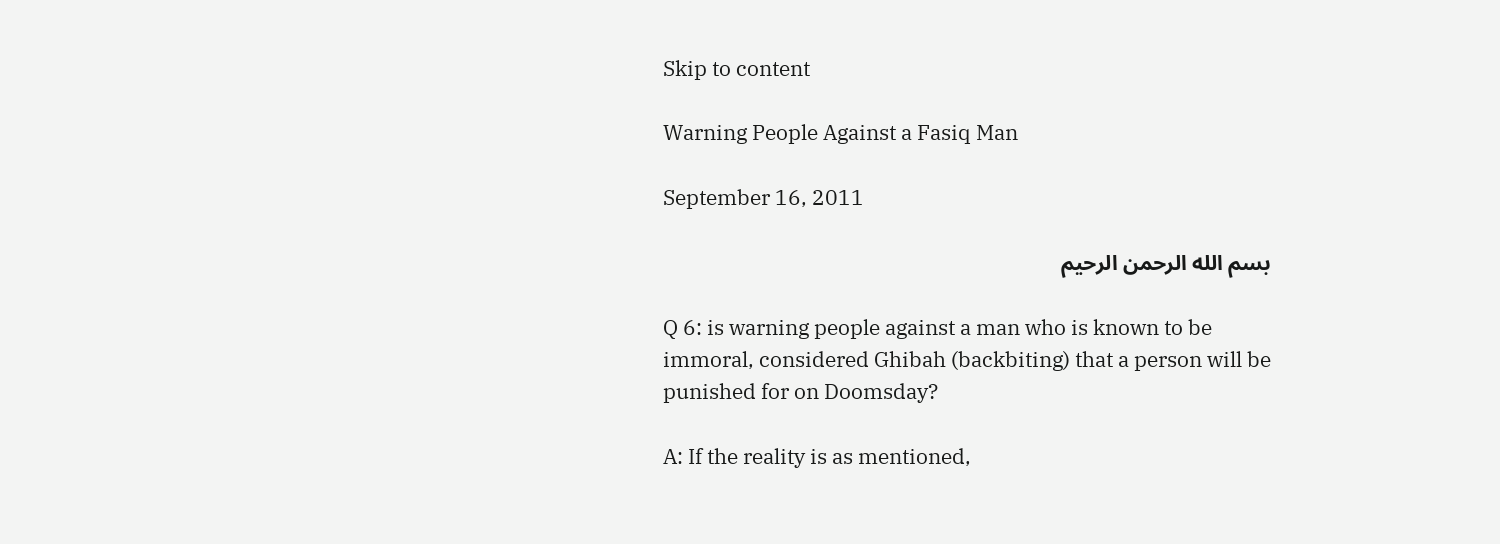Skip to content

Warning People Against a Fasiq Man

September 16, 2011

بسم الله الرحمن الرحيم

Q 6: is warning people against a man who is known to be immoral, considered Ghibah (backbiting) that a person will be punished for on Doomsday?

A: If the reality is as mentioned,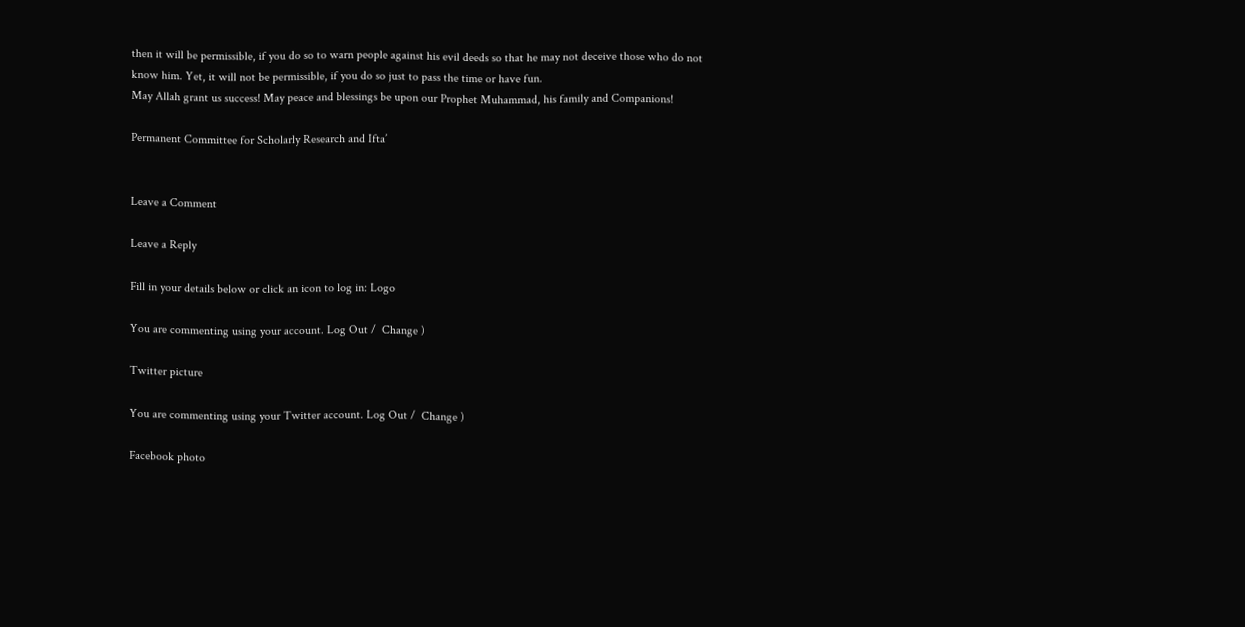then it will be permissible, if you do so to warn people against his evil deeds so that he may not deceive those who do not know him. Yet, it will not be permissible, if you do so just to pass the time or have fun.
May Allah grant us success! May peace and blessings be upon our Prophet Muhammad, his family and Companions!

Permanent Committee for Scholarly Research and Ifta’


Leave a Comment

Leave a Reply

Fill in your details below or click an icon to log in: Logo

You are commenting using your account. Log Out /  Change )

Twitter picture

You are commenting using your Twitter account. Log Out /  Change )

Facebook photo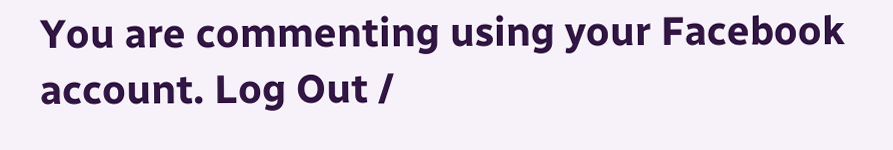You are commenting using your Facebook account. Log Out /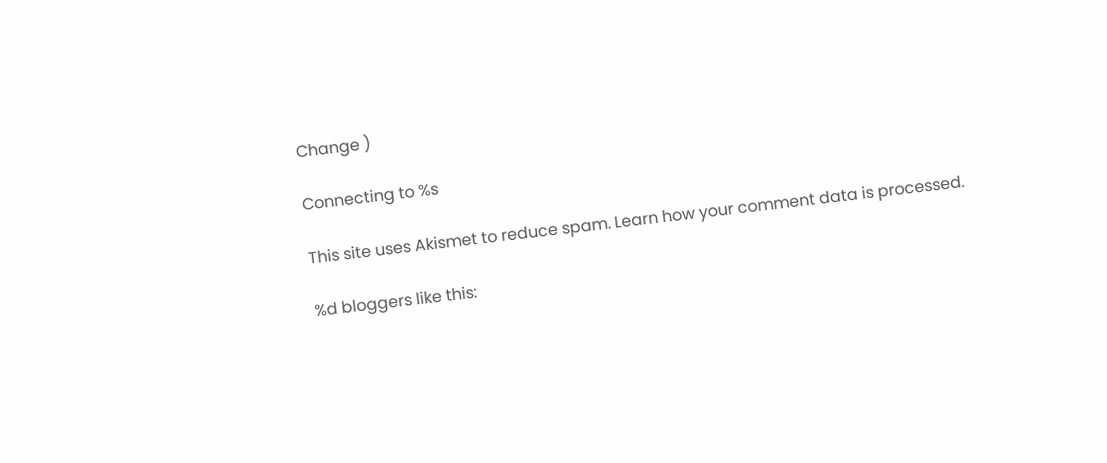Change )

Connecting to %s

This site uses Akismet to reduce spam. Learn how your comment data is processed.

%d bloggers like this: